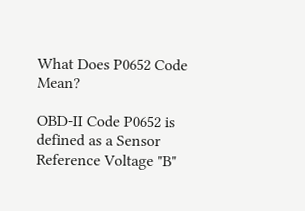What Does P0652 Code Mean?

OBD-II Code P0652 is defined as a Sensor Reference Voltage "B"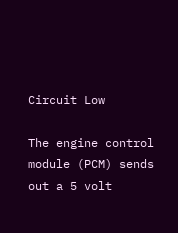Circuit Low

The engine control module (PCM) sends out a 5 volt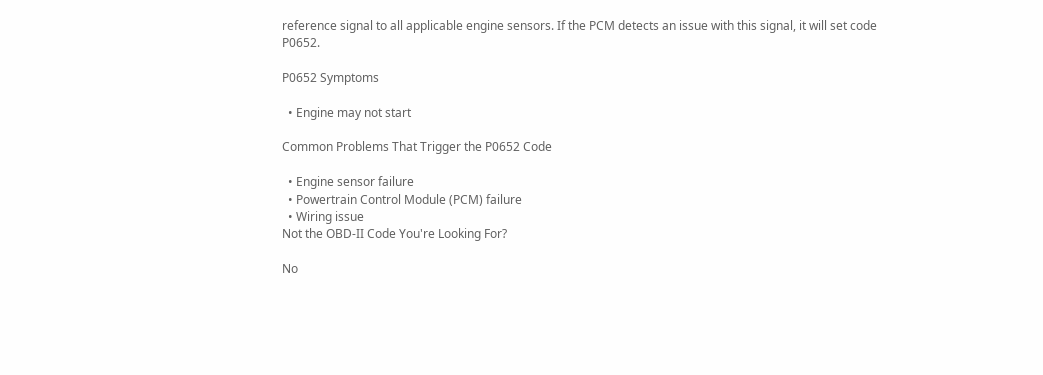reference signal to all applicable engine sensors. If the PCM detects an issue with this signal, it will set code P0652.

P0652 Symptoms

  • Engine may not start

Common Problems That Trigger the P0652 Code

  • Engine sensor failure
  • Powertrain Control Module (PCM) failure
  • Wiring issue
Not the OBD-II Code You're Looking For?

No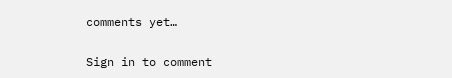comments yet…

Sign in to comment